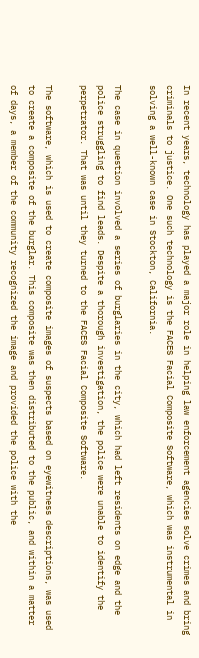In recent years, technology has played a major role in helping law enforcement agencies solve crimes and bring criminals to justice. One such technology is the FACES Facial Composite Software, which was instrumental in solving a well-known case in Stockton, California.

The case in question involved a series of burglaries in the city, which had left residents on edge and the police struggling to find leads. Despite a thorough investigation, the police were unable to identify the perpetrator. That was until they turned to the FACES Facial Composite Software.

The software, which is used to create composite images of suspects based on eyewitness descriptions, was used to create a composite of the burglar. This composite was then distributed to the public, and within a matter of days, a member of the community recognized the image and provided the police with the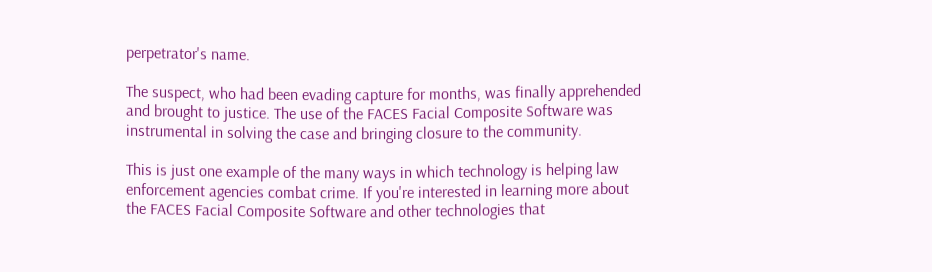perpetrator's name.

The suspect, who had been evading capture for months, was finally apprehended and brought to justice. The use of the FACES Facial Composite Software was instrumental in solving the case and bringing closure to the community.

This is just one example of the many ways in which technology is helping law enforcement agencies combat crime. If you're interested in learning more about the FACES Facial Composite Software and other technologies that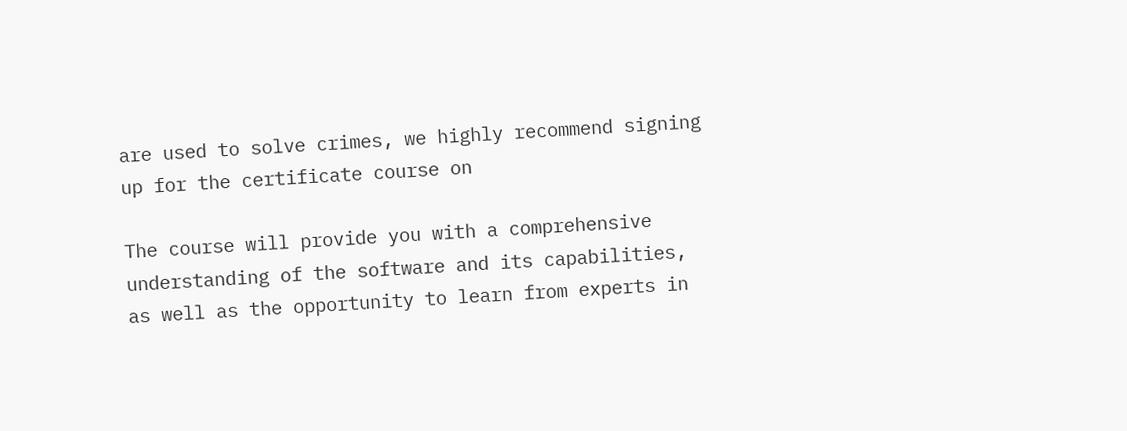are used to solve crimes, we highly recommend signing up for the certificate course on

The course will provide you with a comprehensive understanding of the software and its capabilities, as well as the opportunity to learn from experts in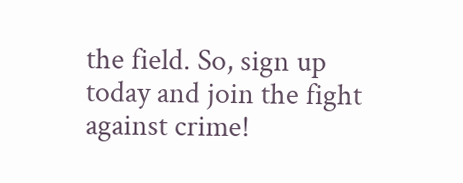the field. So, sign up today and join the fight against crime!